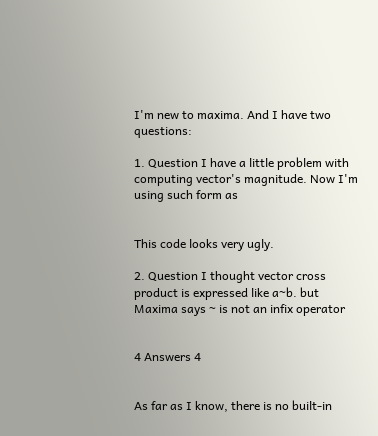I'm new to maxima. And I have two questions:

1. Question I have a little problem with computing vector's magnitude. Now I'm using such form as


This code looks very ugly.

2. Question I thought vector cross product is expressed like a~b. but Maxima says ~ is not an infix operator


4 Answers 4


As far as I know, there is no built-in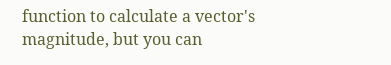function to calculate a vector's magnitude, but you can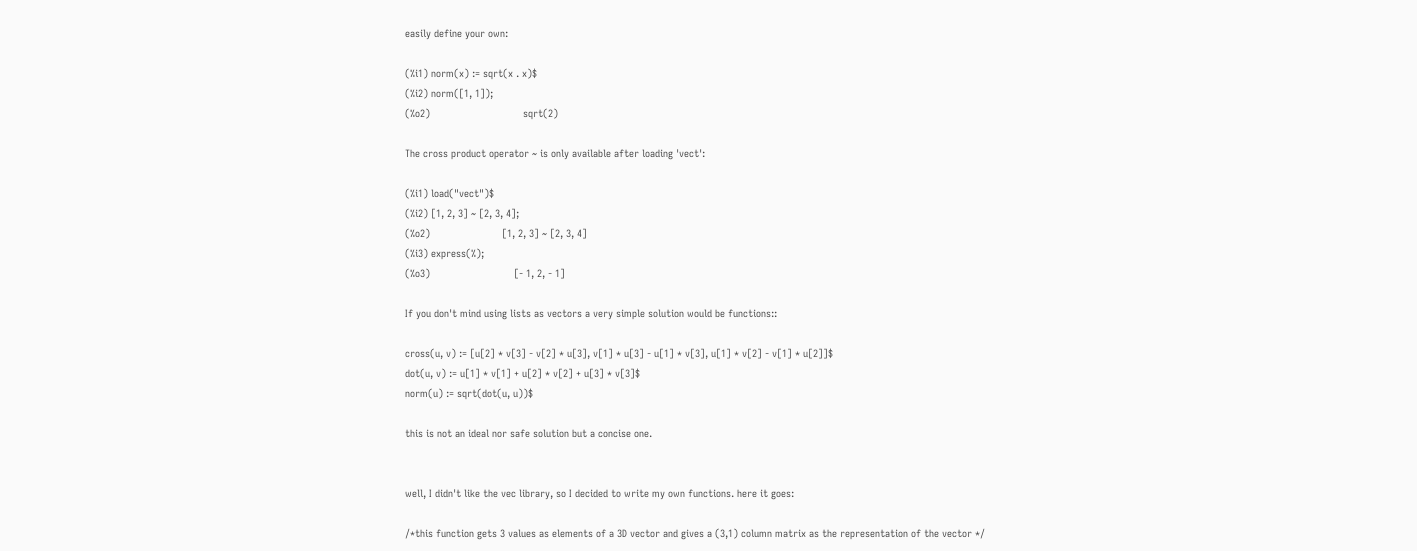easily define your own:

(%i1) norm(x) := sqrt(x . x)$
(%i2) norm([1, 1]);
(%o2)                               sqrt(2)

The cross product operator ~ is only available after loading 'vect':

(%i1) load("vect")$
(%i2) [1, 2, 3] ~ [2, 3, 4];
(%o2)                        [1, 2, 3] ~ [2, 3, 4]
(%i3) express(%);
(%o3)                            [- 1, 2, - 1]

If you don't mind using lists as vectors a very simple solution would be functions::

cross(u, v) := [u[2] * v[3] - v[2] * u[3], v[1] * u[3] - u[1] * v[3], u[1] * v[2] - v[1] * u[2]]$
dot(u, v) := u[1] * v[1] + u[2] * v[2] + u[3] * v[3]$
norm(u) := sqrt(dot(u, u))$

this is not an ideal nor safe solution but a concise one.


well, I didn't like the vec library, so I decided to write my own functions. here it goes:

/*this function gets 3 values as elements of a 3D vector and gives a (3,1) column matrix as the representation of the vector */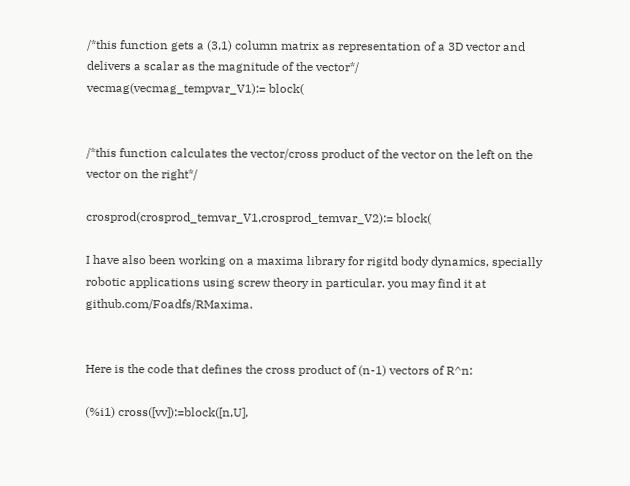/*this function gets a (3,1) column matrix as representation of a 3D vector and delivers a scalar as the magnitude of the vector*/
vecmag(vecmag_tempvar_V1):= block(


/*this function calculates the vector/cross product of the vector on the left on the vector on the right*/

crosprod(crosprod_temvar_V1,crosprod_temvar_V2):= block(

I have also been working on a maxima library for rigitd body dynamics, specially robotic applications using screw theory in particular. you may find it at github.com/Foadfs/RMaxima.


Here is the code that defines the cross product of (n-1) vectors of R^n:

(%i1) cross([vv]):=block([n,U],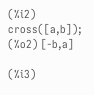(%i2) cross([a,b]);
(%o2) [-b,a]

(%i3)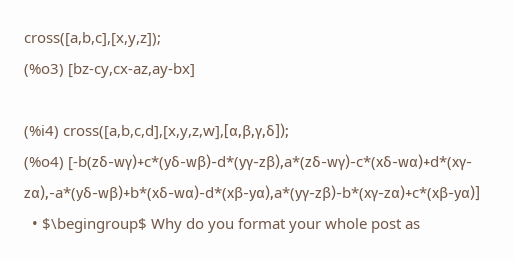cross([a,b,c],[x,y,z]);
(%o3) [bz-cy,cx-az,ay-bx]

(%i4) cross([a,b,c,d],[x,y,z,w],[α,β,γ,δ]);
(%o4) [-b(zδ-wγ)+c*(yδ-wβ)-d*(yγ-zβ),a*(zδ-wγ)-c*(xδ-wα)+d*(xγ-zα),-a*(yδ-wβ)+b*(xδ-wα)-d*(xβ-yα),a*(yγ-zβ)-b*(xγ-zα)+c*(xβ-yα)]
  • $\begingroup$ Why do you format your whole post as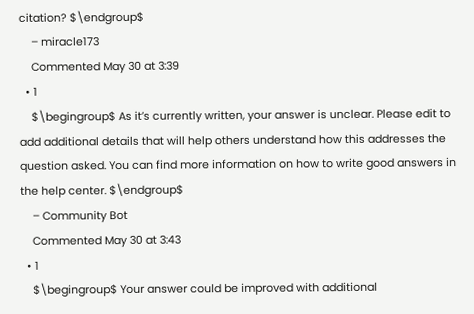citation? $\endgroup$
    – miracle173
    Commented May 30 at 3:39
  • 1
    $\begingroup$ As it’s currently written, your answer is unclear. Please edit to add additional details that will help others understand how this addresses the question asked. You can find more information on how to write good answers in the help center. $\endgroup$
    – Community Bot
    Commented May 30 at 3:43
  • 1
    $\begingroup$ Your answer could be improved with additional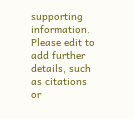supporting information. Please edit to add further details, such as citations or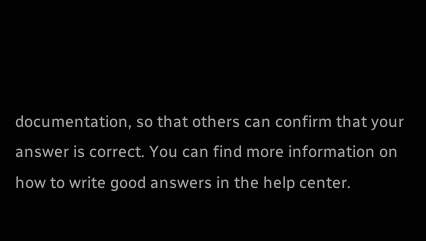documentation, so that others can confirm that your answer is correct. You can find more information on how to write good answers in the help center.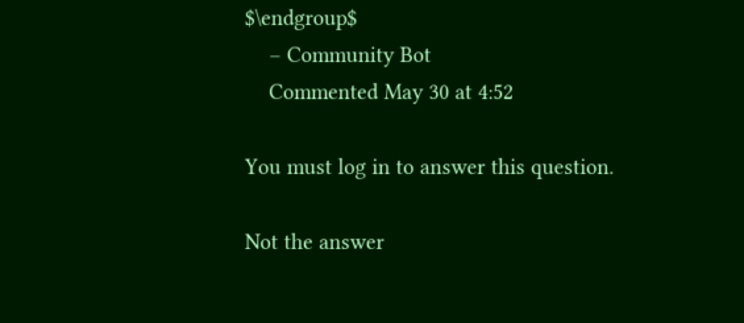$\endgroup$
    – Community Bot
    Commented May 30 at 4:52

You must log in to answer this question.

Not the answer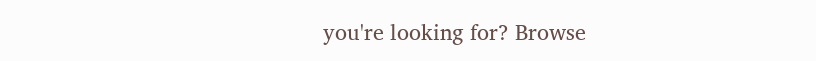you're looking for? Browse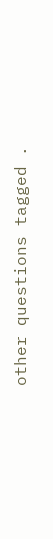other questions tagged .